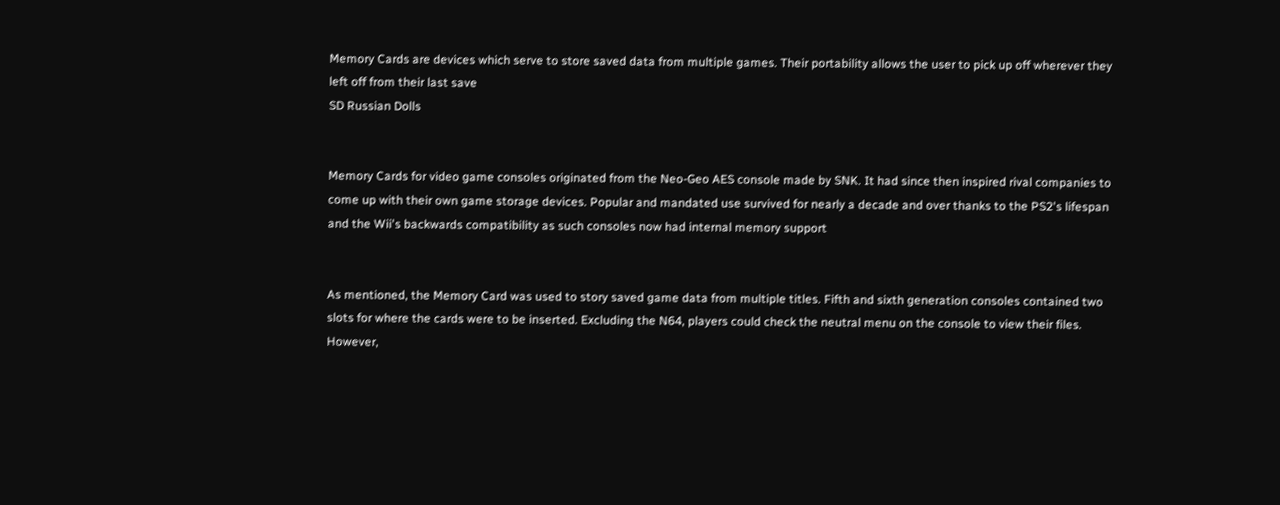Memory Cards are devices which serve to store saved data from multiple games. Their portability allows the user to pick up off wherever they left off from their last save
SD Russian Dolls


Memory Cards for video game consoles originated from the Neo-Geo AES console made by SNK. It had since then inspired rival companies to come up with their own game storage devices. Popular and mandated use survived for nearly a decade and over thanks to the PS2's lifespan and the Wii's backwards compatibility as such consoles now had internal memory support


As mentioned, the Memory Card was used to story saved game data from multiple titles. Fifth and sixth generation consoles contained two slots for where the cards were to be inserted. Excluding the N64, players could check the neutral menu on the console to view their files. However,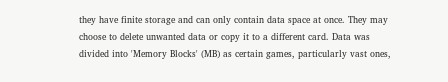they have finite storage and can only contain data space at once. They may choose to delete unwanted data or copy it to a different card. Data was divided into 'Memory Blocks' (MB) as certain games, particularly vast ones,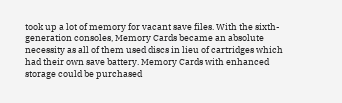took up a lot of memory for vacant save files. With the sixth-generation consoles, Memory Cards became an absolute necessity as all of them used discs in lieu of cartridges which had their own save battery. Memory Cards with enhanced storage could be purchased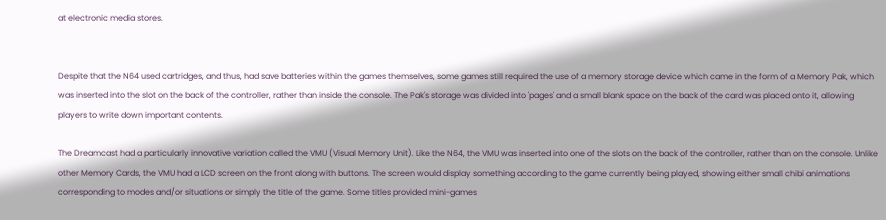at electronic media stores.


Despite that the N64 used cartridges, and thus, had save batteries within the games themselves, some games still required the use of a memory storage device which came in the form of a Memory Pak, which was inserted into the slot on the back of the controller, rather than inside the console. The Pak's storage was divided into 'pages' and a small blank space on the back of the card was placed onto it, allowing players to write down important contents.

The Dreamcast had a particularly innovative variation called the VMU (Visual Memory Unit). Like the N64, the VMU was inserted into one of the slots on the back of the controller, rather than on the console. Unlike other Memory Cards, the VMU had a LCD screen on the front along with buttons. The screen would display something according to the game currently being played, showing either small chibi animations corresponding to modes and/or situations or simply the title of the game. Some titles provided mini-games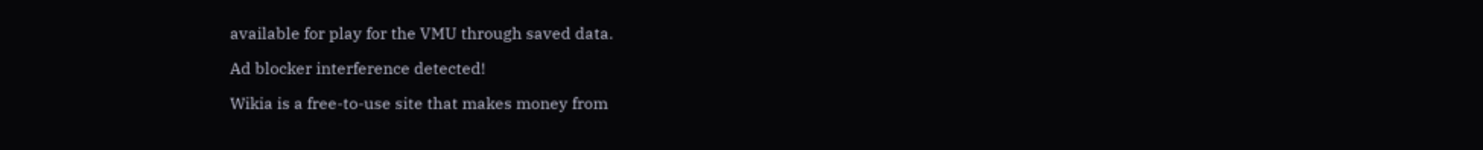available for play for the VMU through saved data.

Ad blocker interference detected!

Wikia is a free-to-use site that makes money from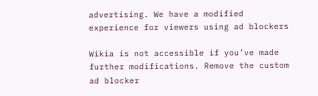advertising. We have a modified experience for viewers using ad blockers

Wikia is not accessible if you’ve made further modifications. Remove the custom ad blocker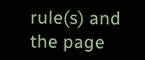rule(s) and the page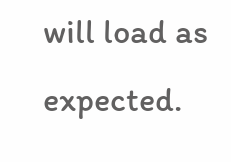will load as expected.